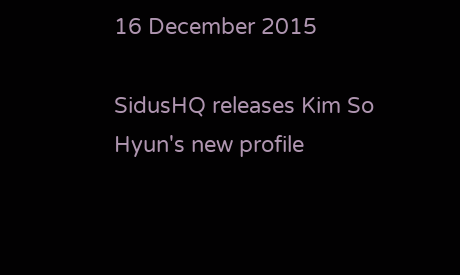16 December 2015

SidusHQ releases Kim So Hyun's new profile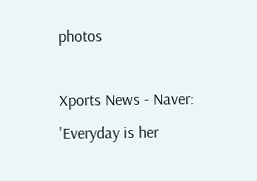photos

Xports News - Naver: 'Everyday is her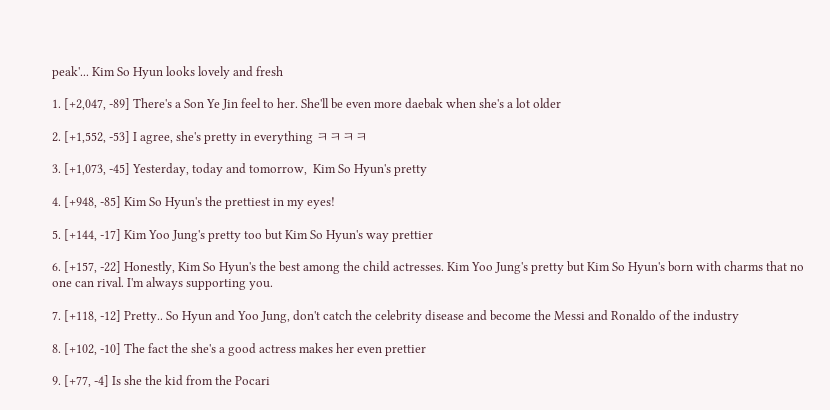peak'... Kim So Hyun looks lovely and fresh

1. [+2,047, -89] There's a Son Ye Jin feel to her. She'll be even more daebak when she's a lot older

2. [+1,552, -53] I agree, she's pretty in everything ㅋㅋㅋㅋ

3. [+1,073, -45] Yesterday, today and tomorrow,  Kim So Hyun's pretty

4. [+948, -85] Kim So Hyun's the prettiest in my eyes!

5. [+144, -17] Kim Yoo Jung's pretty too but Kim So Hyun's way prettier

6. [+157, -22] Honestly, Kim So Hyun's the best among the child actresses. Kim Yoo Jung's pretty but Kim So Hyun's born with charms that no one can rival. I'm always supporting you.

7. [+118, -12] Pretty.. So Hyun and Yoo Jung, don't catch the celebrity disease and become the Messi and Ronaldo of the industry

8. [+102, -10] The fact the she's a good actress makes her even prettier

9. [+77, -4] Is she the kid from the Pocari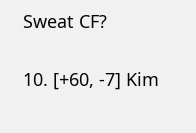Sweat CF?

10. [+60, -7] Kim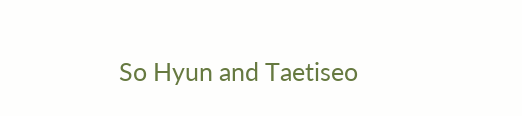So Hyun and Taetiseo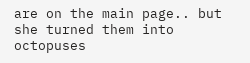are on the main page.. but she turned them into octopuses